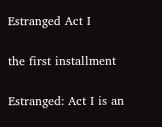Estranged Act I

the first installment

Estranged: Act I is an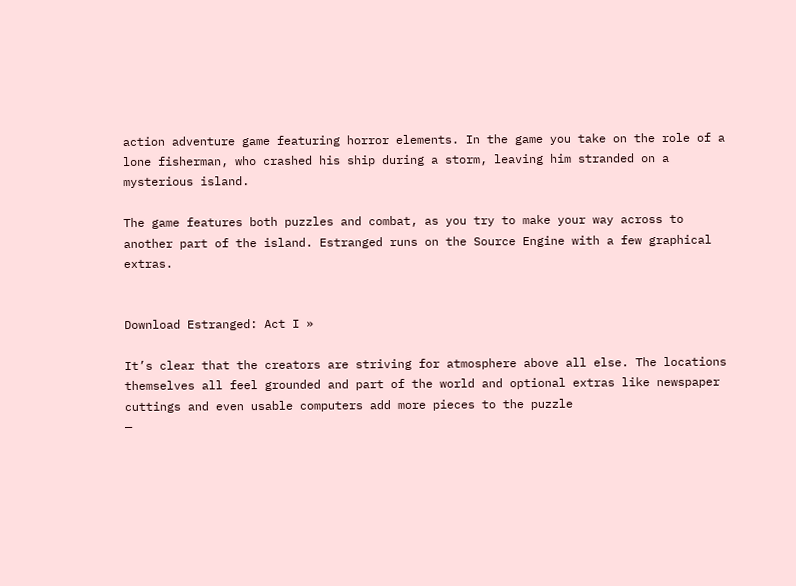action adventure game featuring horror elements. In the game you take on the role of a lone fisherman, who crashed his ship during a storm, leaving him stranded on a mysterious island.

The game features both puzzles and combat, as you try to make your way across to another part of the island. Estranged runs on the Source Engine with a few graphical extras.


Download Estranged: Act I »

It’s clear that the creators are striving for atmosphere above all else. The locations themselves all feel grounded and part of the world and optional extras like newspaper cuttings and even usable computers add more pieces to the puzzle
—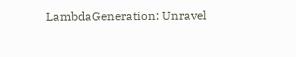LambdaGeneration: Unravel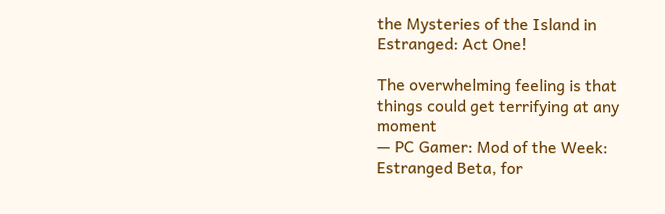the Mysteries of the Island in Estranged: Act One!

The overwhelming feeling is that things could get terrifying at any moment
— PC Gamer: Mod of the Week: Estranged Beta, for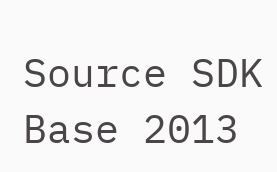Source SDK Base 2013